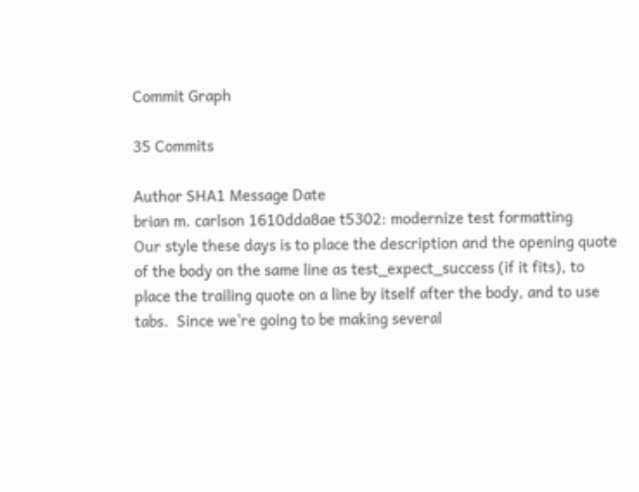Commit Graph

35 Commits

Author SHA1 Message Date
brian m. carlson 1610dda8ae t5302: modernize test formatting
Our style these days is to place the description and the opening quote
of the body on the same line as test_expect_success (if it fits), to
place the trailing quote on a line by itself after the body, and to use
tabs.  Since we're going to be making several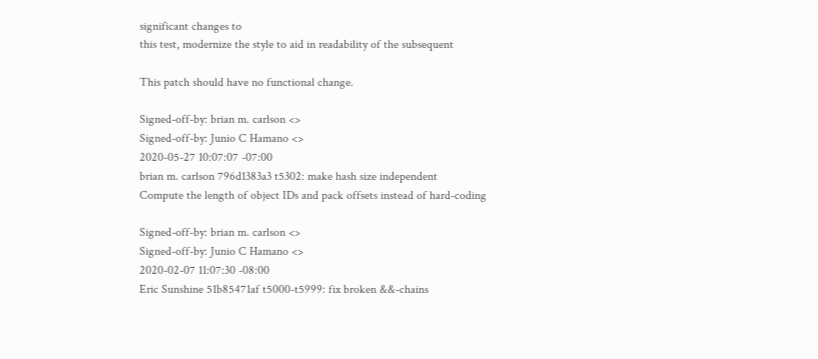significant changes to
this test, modernize the style to aid in readability of the subsequent

This patch should have no functional change.

Signed-off-by: brian m. carlson <>
Signed-off-by: Junio C Hamano <>
2020-05-27 10:07:07 -07:00
brian m. carlson 796d1383a3 t5302: make hash size independent
Compute the length of object IDs and pack offsets instead of hard-coding

Signed-off-by: brian m. carlson <>
Signed-off-by: Junio C Hamano <>
2020-02-07 11:07:30 -08:00
Eric Sunshine 51b85471af t5000-t5999: fix broken &&-chains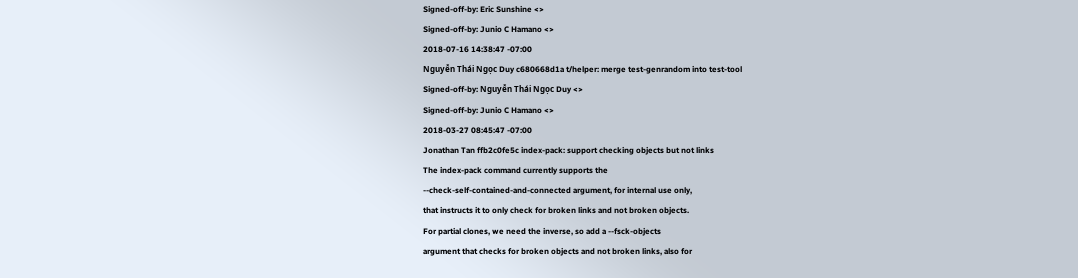Signed-off-by: Eric Sunshine <>
Signed-off-by: Junio C Hamano <>
2018-07-16 14:38:47 -07:00
Nguyễn Thái Ngọc Duy c680668d1a t/helper: merge test-genrandom into test-tool
Signed-off-by: Nguyễn Thái Ngọc Duy <>
Signed-off-by: Junio C Hamano <>
2018-03-27 08:45:47 -07:00
Jonathan Tan ffb2c0fe5c index-pack: support checking objects but not links
The index-pack command currently supports the
--check-self-contained-and-connected argument, for internal use only,
that instructs it to only check for broken links and not broken objects.
For partial clones, we need the inverse, so add a --fsck-objects
argument that checks for broken objects and not broken links, also for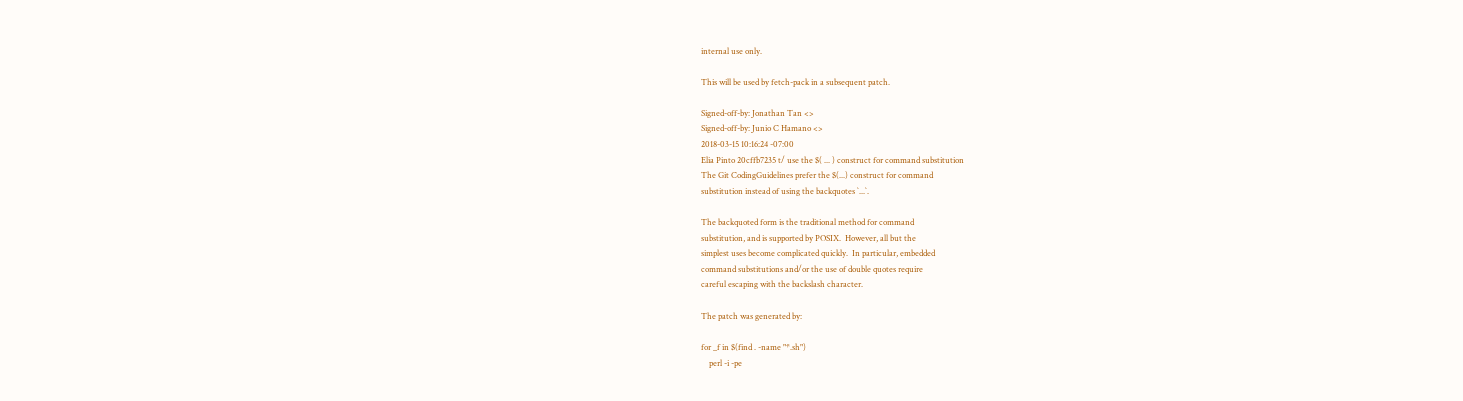internal use only.

This will be used by fetch-pack in a subsequent patch.

Signed-off-by: Jonathan Tan <>
Signed-off-by: Junio C Hamano <>
2018-03-15 10:16:24 -07:00
Elia Pinto 20cffb7235 t/ use the $( ... ) construct for command substitution
The Git CodingGuidelines prefer the $(...) construct for command
substitution instead of using the backquotes `...`.

The backquoted form is the traditional method for command
substitution, and is supported by POSIX.  However, all but the
simplest uses become complicated quickly.  In particular, embedded
command substitutions and/or the use of double quotes require
careful escaping with the backslash character.

The patch was generated by:

for _f in $(find . -name "*.sh")
    perl -i -pe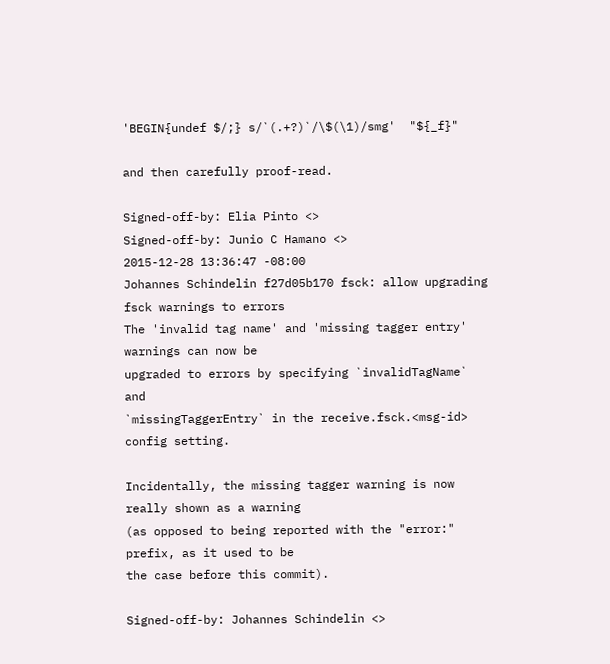'BEGIN{undef $/;} s/`(.+?)`/\$(\1)/smg'  "${_f}"

and then carefully proof-read.

Signed-off-by: Elia Pinto <>
Signed-off-by: Junio C Hamano <>
2015-12-28 13:36:47 -08:00
Johannes Schindelin f27d05b170 fsck: allow upgrading fsck warnings to errors
The 'invalid tag name' and 'missing tagger entry' warnings can now be
upgraded to errors by specifying `invalidTagName` and
`missingTaggerEntry` in the receive.fsck.<msg-id> config setting.

Incidentally, the missing tagger warning is now really shown as a warning
(as opposed to being reported with the "error:" prefix, as it used to be
the case before this commit).

Signed-off-by: Johannes Schindelin <>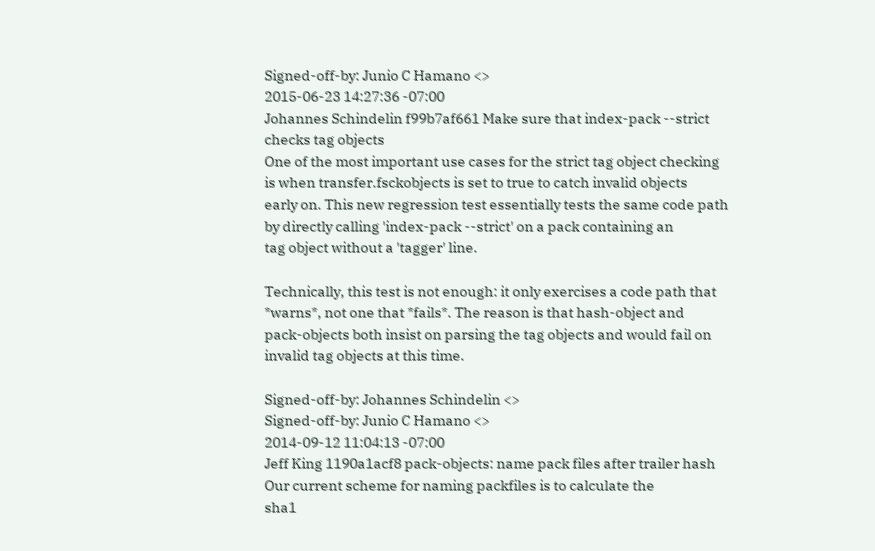Signed-off-by: Junio C Hamano <>
2015-06-23 14:27:36 -07:00
Johannes Schindelin f99b7af661 Make sure that index-pack --strict checks tag objects
One of the most important use cases for the strict tag object checking
is when transfer.fsckobjects is set to true to catch invalid objects
early on. This new regression test essentially tests the same code path
by directly calling 'index-pack --strict' on a pack containing an
tag object without a 'tagger' line.

Technically, this test is not enough: it only exercises a code path that
*warns*, not one that *fails*. The reason is that hash-object and
pack-objects both insist on parsing the tag objects and would fail on
invalid tag objects at this time.

Signed-off-by: Johannes Schindelin <>
Signed-off-by: Junio C Hamano <>
2014-09-12 11:04:13 -07:00
Jeff King 1190a1acf8 pack-objects: name pack files after trailer hash
Our current scheme for naming packfiles is to calculate the
sha1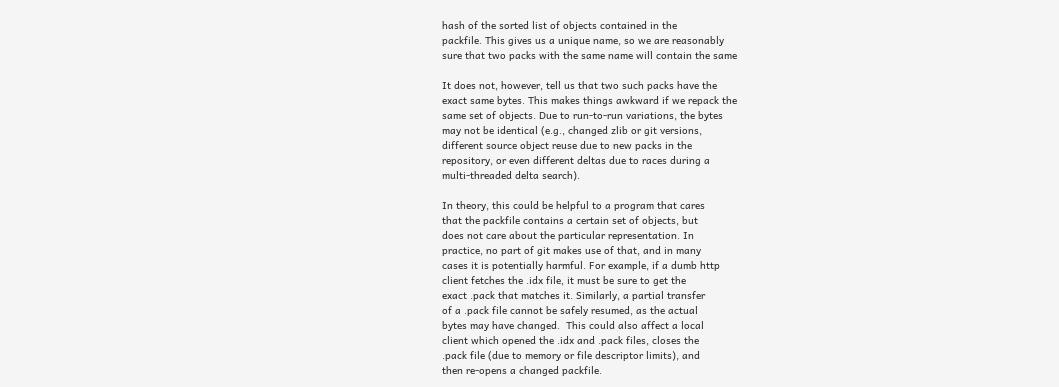hash of the sorted list of objects contained in the
packfile. This gives us a unique name, so we are reasonably
sure that two packs with the same name will contain the same

It does not, however, tell us that two such packs have the
exact same bytes. This makes things awkward if we repack the
same set of objects. Due to run-to-run variations, the bytes
may not be identical (e.g., changed zlib or git versions,
different source object reuse due to new packs in the
repository, or even different deltas due to races during a
multi-threaded delta search).

In theory, this could be helpful to a program that cares
that the packfile contains a certain set of objects, but
does not care about the particular representation. In
practice, no part of git makes use of that, and in many
cases it is potentially harmful. For example, if a dumb http
client fetches the .idx file, it must be sure to get the
exact .pack that matches it. Similarly, a partial transfer
of a .pack file cannot be safely resumed, as the actual
bytes may have changed.  This could also affect a local
client which opened the .idx and .pack files, closes the
.pack file (due to memory or file descriptor limits), and
then re-opens a changed packfile.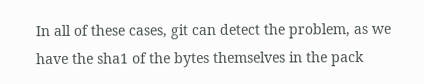In all of these cases, git can detect the problem, as we
have the sha1 of the bytes themselves in the pack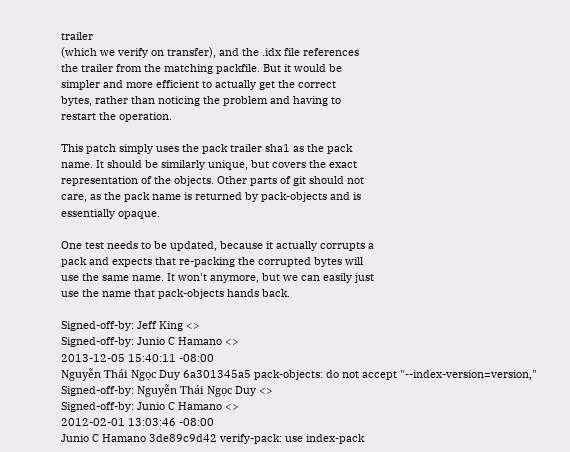trailer
(which we verify on transfer), and the .idx file references
the trailer from the matching packfile. But it would be
simpler and more efficient to actually get the correct
bytes, rather than noticing the problem and having to
restart the operation.

This patch simply uses the pack trailer sha1 as the pack
name. It should be similarly unique, but covers the exact
representation of the objects. Other parts of git should not
care, as the pack name is returned by pack-objects and is
essentially opaque.

One test needs to be updated, because it actually corrupts a
pack and expects that re-packing the corrupted bytes will
use the same name. It won't anymore, but we can easily just
use the name that pack-objects hands back.

Signed-off-by: Jeff King <>
Signed-off-by: Junio C Hamano <>
2013-12-05 15:40:11 -08:00
Nguyễn Thái Ngọc Duy 6a301345a5 pack-objects: do not accept "--index-version=version,"
Signed-off-by: Nguyễn Thái Ngọc Duy <>
Signed-off-by: Junio C Hamano <>
2012-02-01 13:03:46 -08:00
Junio C Hamano 3de89c9d42 verify-pack: use index-pack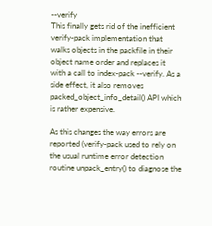--verify
This finally gets rid of the inefficient verify-pack implementation that
walks objects in the packfile in their object name order and replaces it
with a call to index-pack --verify. As a side effect, it also removes
packed_object_info_detail() API which is rather expensive.

As this changes the way errors are reported (verify-pack used to rely on
the usual runtime error detection routine unpack_entry() to diagnose the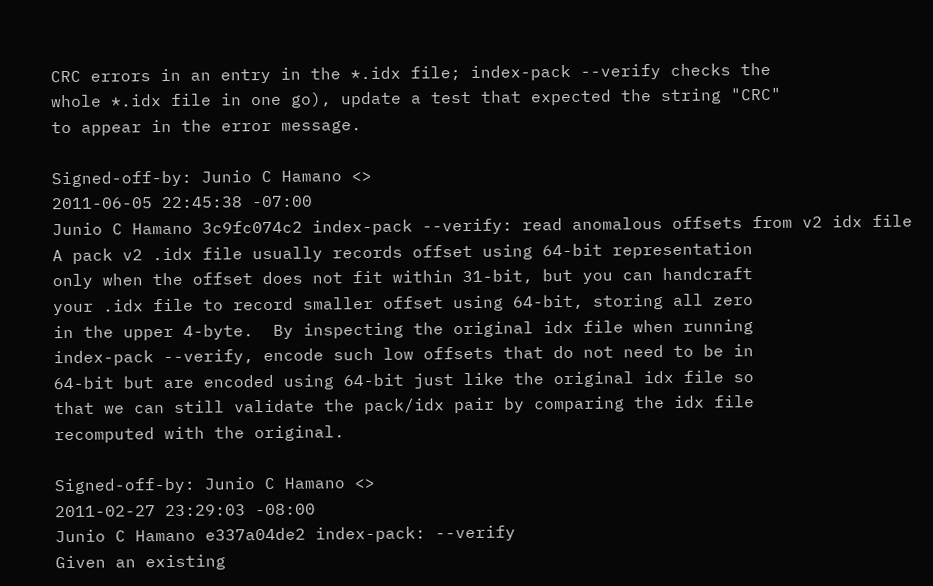CRC errors in an entry in the *.idx file; index-pack --verify checks the
whole *.idx file in one go), update a test that expected the string "CRC"
to appear in the error message.

Signed-off-by: Junio C Hamano <>
2011-06-05 22:45:38 -07:00
Junio C Hamano 3c9fc074c2 index-pack --verify: read anomalous offsets from v2 idx file
A pack v2 .idx file usually records offset using 64-bit representation
only when the offset does not fit within 31-bit, but you can handcraft
your .idx file to record smaller offset using 64-bit, storing all zero
in the upper 4-byte.  By inspecting the original idx file when running
index-pack --verify, encode such low offsets that do not need to be in
64-bit but are encoded using 64-bit just like the original idx file so
that we can still validate the pack/idx pair by comparing the idx file
recomputed with the original.

Signed-off-by: Junio C Hamano <>
2011-02-27 23:29:03 -08:00
Junio C Hamano e337a04de2 index-pack: --verify
Given an existing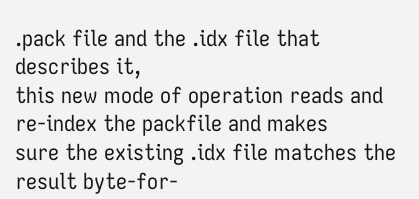.pack file and the .idx file that describes it,
this new mode of operation reads and re-index the packfile and makes
sure the existing .idx file matches the result byte-for-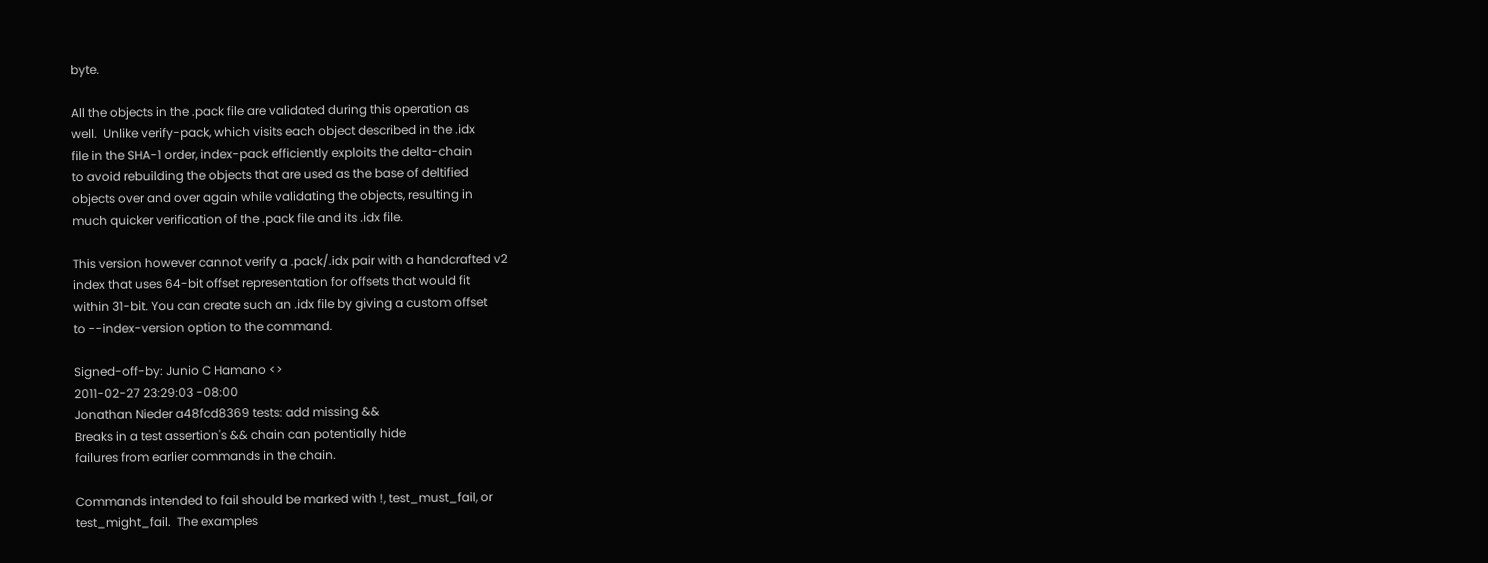byte.

All the objects in the .pack file are validated during this operation as
well.  Unlike verify-pack, which visits each object described in the .idx
file in the SHA-1 order, index-pack efficiently exploits the delta-chain
to avoid rebuilding the objects that are used as the base of deltified
objects over and over again while validating the objects, resulting in
much quicker verification of the .pack file and its .idx file.

This version however cannot verify a .pack/.idx pair with a handcrafted v2
index that uses 64-bit offset representation for offsets that would fit
within 31-bit. You can create such an .idx file by giving a custom offset
to --index-version option to the command.

Signed-off-by: Junio C Hamano <>
2011-02-27 23:29:03 -08:00
Jonathan Nieder a48fcd8369 tests: add missing &&
Breaks in a test assertion's && chain can potentially hide
failures from earlier commands in the chain.

Commands intended to fail should be marked with !, test_must_fail, or
test_might_fail.  The examples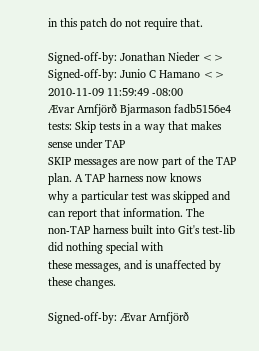in this patch do not require that.

Signed-off-by: Jonathan Nieder <>
Signed-off-by: Junio C Hamano <>
2010-11-09 11:59:49 -08:00
Ævar Arnfjörð Bjarmason fadb5156e4 tests: Skip tests in a way that makes sense under TAP
SKIP messages are now part of the TAP plan. A TAP harness now knows
why a particular test was skipped and can report that information. The
non-TAP harness built into Git's test-lib did nothing special with
these messages, and is unaffected by these changes.

Signed-off-by: Ævar Arnfjörð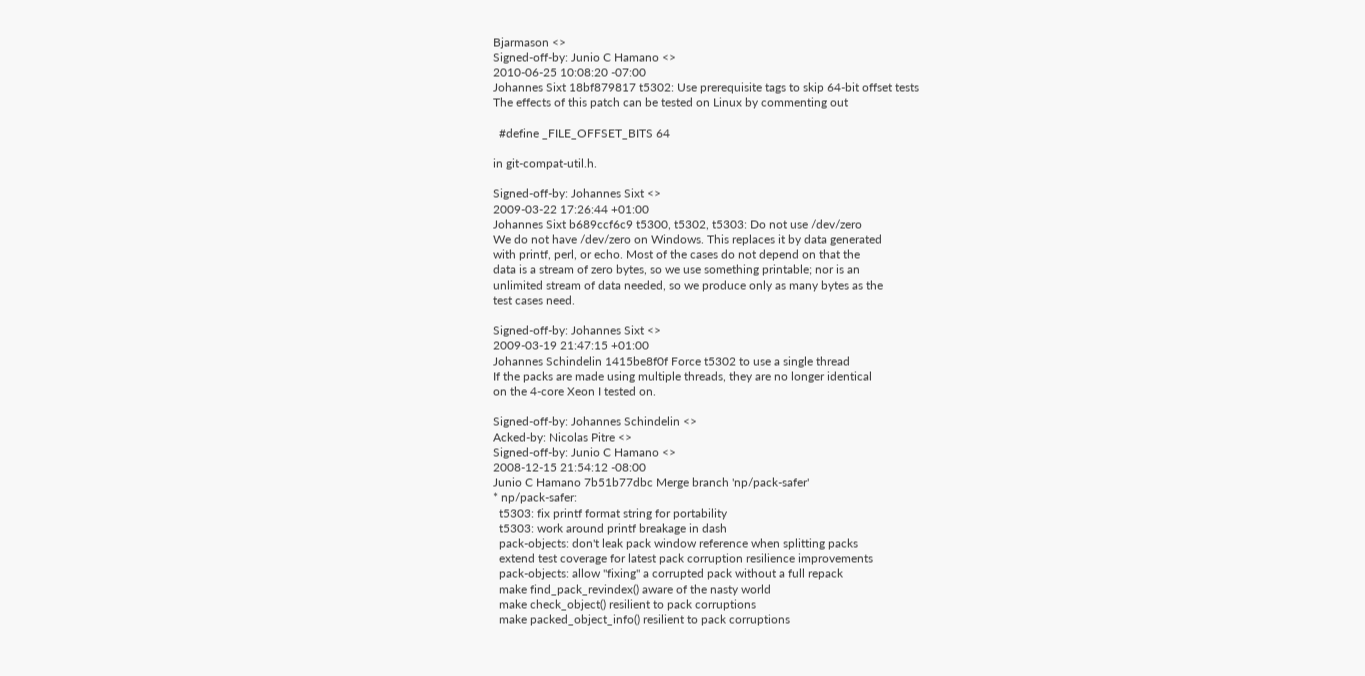Bjarmason <>
Signed-off-by: Junio C Hamano <>
2010-06-25 10:08:20 -07:00
Johannes Sixt 18bf879817 t5302: Use prerequisite tags to skip 64-bit offset tests
The effects of this patch can be tested on Linux by commenting out

  #define _FILE_OFFSET_BITS 64

in git-compat-util.h.

Signed-off-by: Johannes Sixt <>
2009-03-22 17:26:44 +01:00
Johannes Sixt b689ccf6c9 t5300, t5302, t5303: Do not use /dev/zero
We do not have /dev/zero on Windows. This replaces it by data generated
with printf, perl, or echo. Most of the cases do not depend on that the
data is a stream of zero bytes, so we use something printable; nor is an
unlimited stream of data needed, so we produce only as many bytes as the
test cases need.

Signed-off-by: Johannes Sixt <>
2009-03-19 21:47:15 +01:00
Johannes Schindelin 1415be8f0f Force t5302 to use a single thread
If the packs are made using multiple threads, they are no longer identical
on the 4-core Xeon I tested on.

Signed-off-by: Johannes Schindelin <>
Acked-by: Nicolas Pitre <>
Signed-off-by: Junio C Hamano <>
2008-12-15 21:54:12 -08:00
Junio C Hamano 7b51b77dbc Merge branch 'np/pack-safer'
* np/pack-safer:
  t5303: fix printf format string for portability
  t5303: work around printf breakage in dash
  pack-objects: don't leak pack window reference when splitting packs
  extend test coverage for latest pack corruption resilience improvements
  pack-objects: allow "fixing" a corrupted pack without a full repack
  make find_pack_revindex() aware of the nasty world
  make check_object() resilient to pack corruptions
  make packed_object_info() resilient to pack corruptions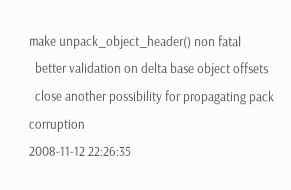make unpack_object_header() non fatal
  better validation on delta base object offsets
  close another possibility for propagating pack corruption
2008-11-12 22:26:35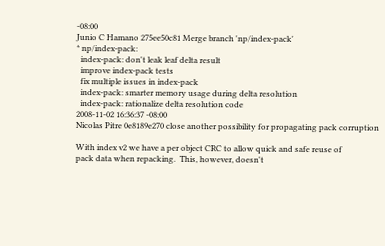-08:00
Junio C Hamano 275ee50c81 Merge branch 'np/index-pack'
* np/index-pack:
  index-pack: don't leak leaf delta result
  improve index-pack tests
  fix multiple issues in index-pack
  index-pack: smarter memory usage during delta resolution
  index-pack: rationalize delta resolution code
2008-11-02 16:36:37 -08:00
Nicolas Pitre 0e8189e270 close another possibility for propagating pack corruption

With index v2 we have a per object CRC to allow quick and safe reuse of
pack data when repacking.  This, however, doesn't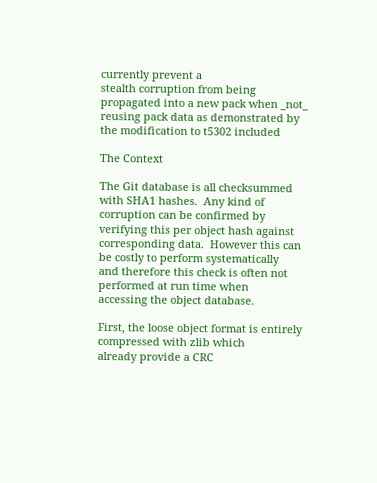currently prevent a
stealth corruption from being propagated into a new pack when _not_
reusing pack data as demonstrated by the modification to t5302 included

The Context

The Git database is all checksummed with SHA1 hashes.  Any kind of
corruption can be confirmed by verifying this per object hash against
corresponding data.  However this can be costly to perform systematically
and therefore this check is often not performed at run time when
accessing the object database.

First, the loose object format is entirely compressed with zlib which
already provide a CRC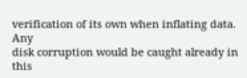verification of its own when inflating data.  Any
disk corruption would be caught already in this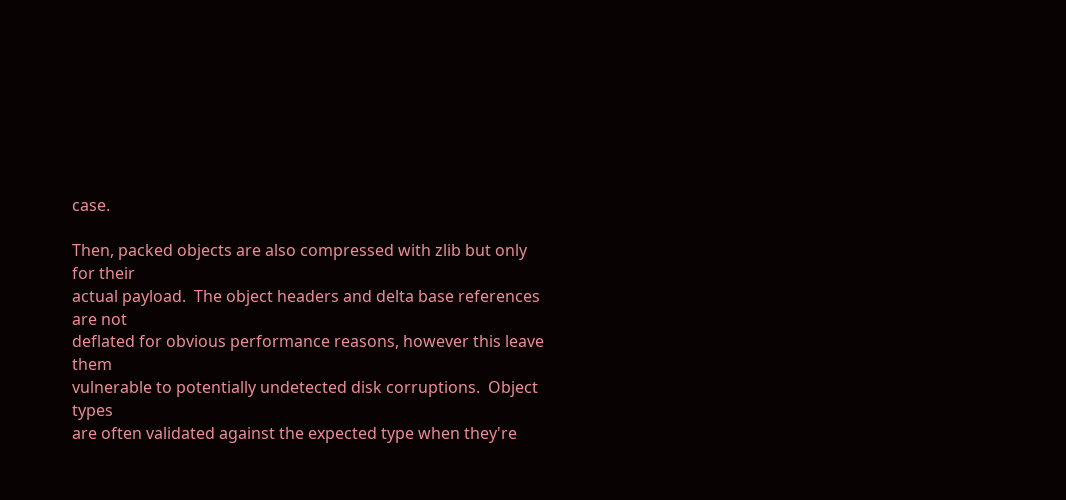case.

Then, packed objects are also compressed with zlib but only for their
actual payload.  The object headers and delta base references are not
deflated for obvious performance reasons, however this leave them
vulnerable to potentially undetected disk corruptions.  Object types
are often validated against the expected type when they're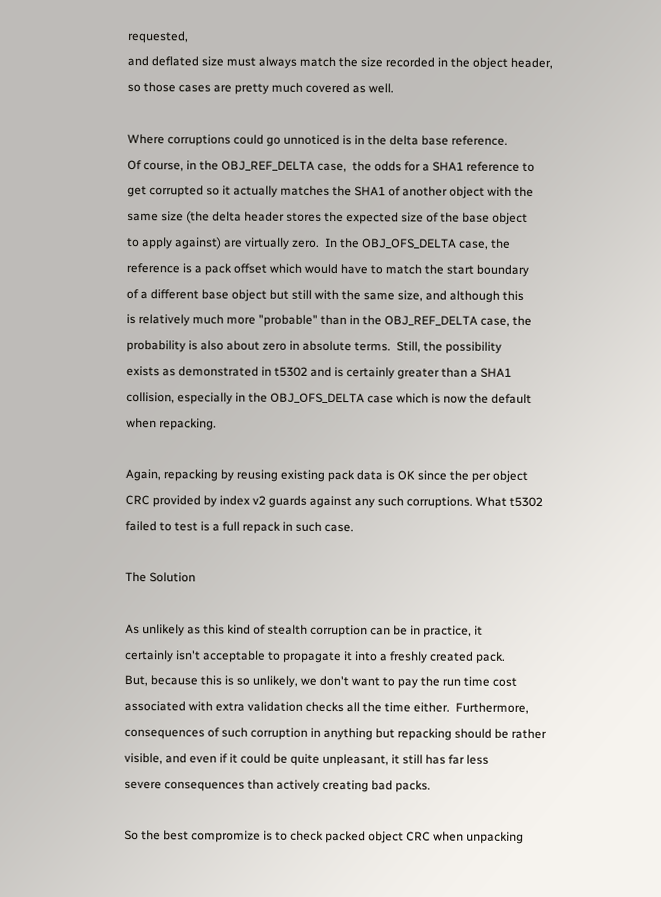requested,
and deflated size must always match the size recorded in the object header,
so those cases are pretty much covered as well.

Where corruptions could go unnoticed is in the delta base reference.
Of course, in the OBJ_REF_DELTA case,  the odds for a SHA1 reference to
get corrupted so it actually matches the SHA1 of another object with the
same size (the delta header stores the expected size of the base object
to apply against) are virtually zero.  In the OBJ_OFS_DELTA case, the
reference is a pack offset which would have to match the start boundary
of a different base object but still with the same size, and although this
is relatively much more "probable" than in the OBJ_REF_DELTA case, the
probability is also about zero in absolute terms.  Still, the possibility
exists as demonstrated in t5302 and is certainly greater than a SHA1
collision, especially in the OBJ_OFS_DELTA case which is now the default
when repacking.

Again, repacking by reusing existing pack data is OK since the per object
CRC provided by index v2 guards against any such corruptions. What t5302
failed to test is a full repack in such case.

The Solution

As unlikely as this kind of stealth corruption can be in practice, it
certainly isn't acceptable to propagate it into a freshly created pack.
But, because this is so unlikely, we don't want to pay the run time cost
associated with extra validation checks all the time either.  Furthermore,
consequences of such corruption in anything but repacking should be rather
visible, and even if it could be quite unpleasant, it still has far less
severe consequences than actively creating bad packs.

So the best compromize is to check packed object CRC when unpacking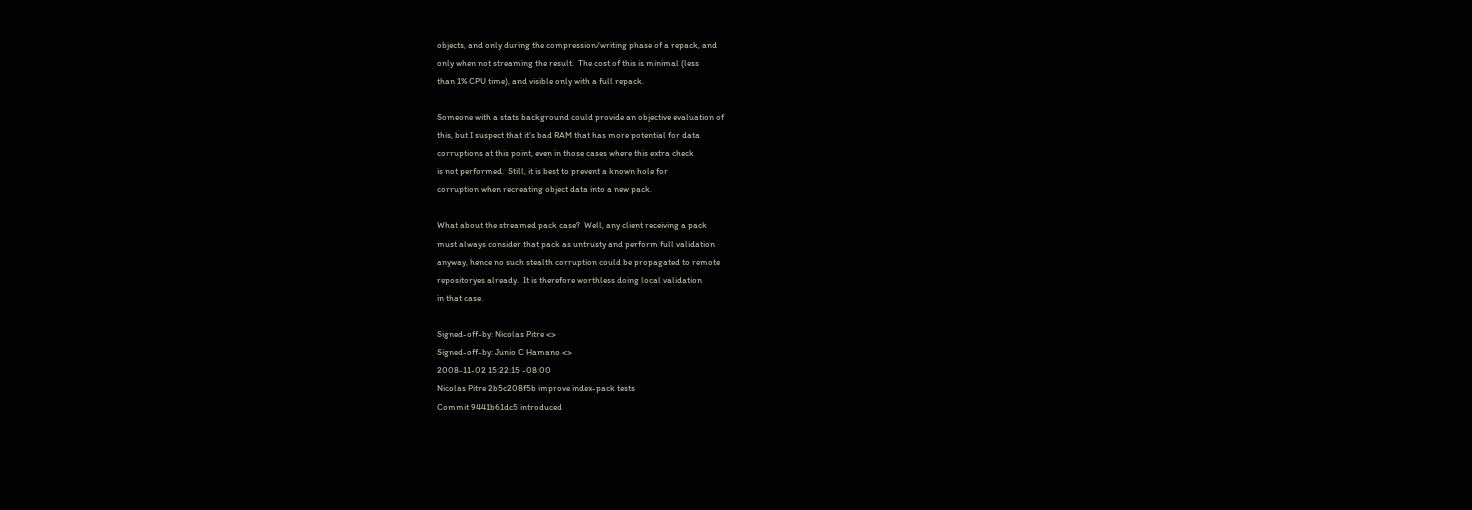objects, and only during the compression/writing phase of a repack, and
only when not streaming the result.  The cost of this is minimal (less
than 1% CPU time), and visible only with a full repack.

Someone with a stats background could provide an objective evaluation of
this, but I suspect that it's bad RAM that has more potential for data
corruptions at this point, even in those cases where this extra check
is not performed.  Still, it is best to prevent a known hole for
corruption when recreating object data into a new pack.

What about the streamed pack case?  Well, any client receiving a pack
must always consider that pack as untrusty and perform full validation
anyway, hence no such stealth corruption could be propagated to remote
repositoryes already.  It is therefore worthless doing local validation
in that case.

Signed-off-by: Nicolas Pitre <>
Signed-off-by: Junio C Hamano <>
2008-11-02 15:22:15 -08:00
Nicolas Pitre 2b5c208f5b improve index-pack tests
Commit 9441b61dc5 introduced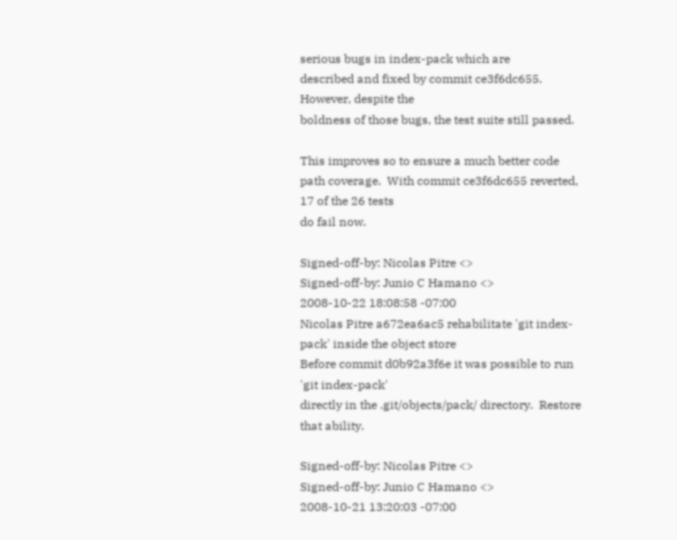serious bugs in index-pack which are
described and fixed by commit ce3f6dc655.  However, despite the
boldness of those bugs, the test suite still passed.

This improves so to ensure a much better code
path coverage.  With commit ce3f6dc655 reverted, 17 of the 26 tests
do fail now.

Signed-off-by: Nicolas Pitre <>
Signed-off-by: Junio C Hamano <>
2008-10-22 18:08:58 -07:00
Nicolas Pitre a672ea6ac5 rehabilitate 'git index-pack' inside the object store
Before commit d0b92a3f6e it was possible to run 'git index-pack'
directly in the .git/objects/pack/ directory.  Restore that ability.

Signed-off-by: Nicolas Pitre <>
Signed-off-by: Junio C Hamano <>
2008-10-21 13:20:03 -07:00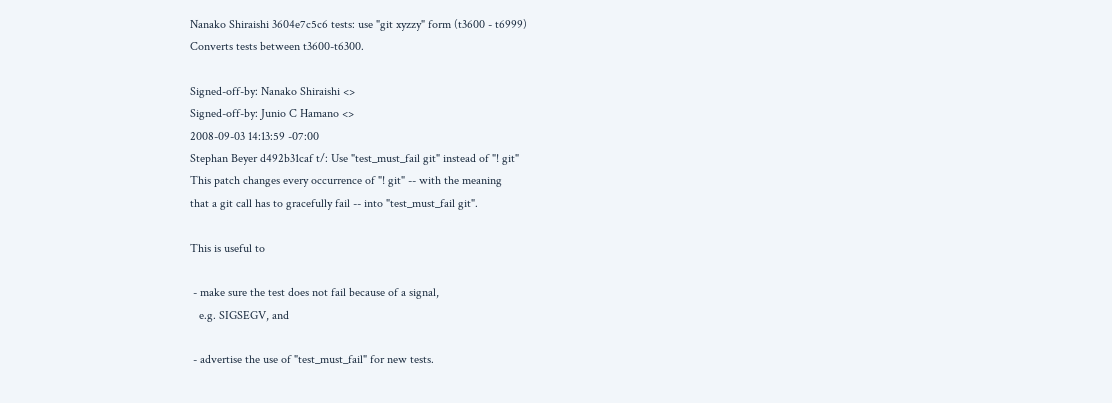Nanako Shiraishi 3604e7c5c6 tests: use "git xyzzy" form (t3600 - t6999)
Converts tests between t3600-t6300.

Signed-off-by: Nanako Shiraishi <>
Signed-off-by: Junio C Hamano <>
2008-09-03 14:13:59 -07:00
Stephan Beyer d492b31caf t/: Use "test_must_fail git" instead of "! git"
This patch changes every occurrence of "! git" -- with the meaning
that a git call has to gracefully fail -- into "test_must_fail git".

This is useful to

 - make sure the test does not fail because of a signal,
   e.g. SIGSEGV, and

 - advertise the use of "test_must_fail" for new tests.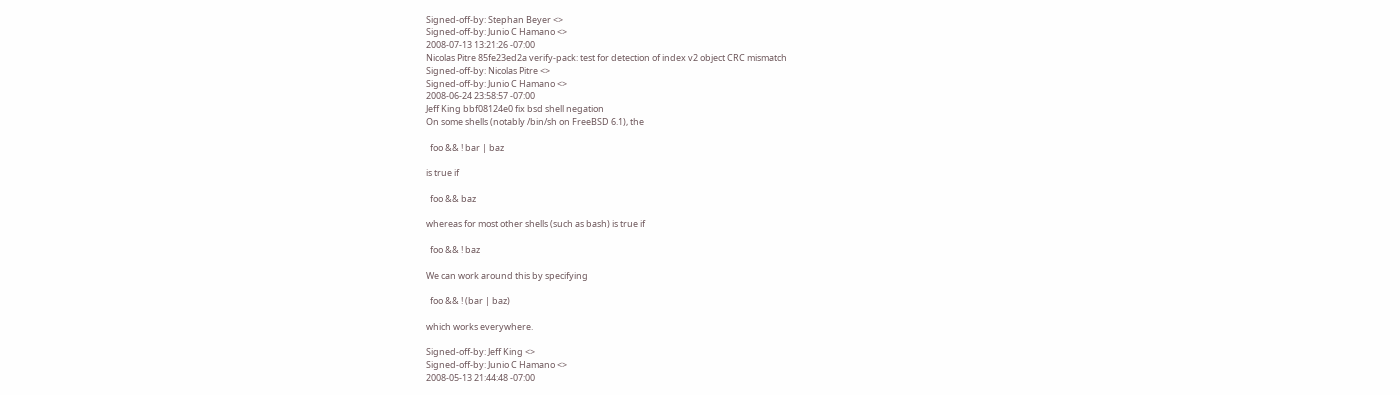Signed-off-by: Stephan Beyer <>
Signed-off-by: Junio C Hamano <>
2008-07-13 13:21:26 -07:00
Nicolas Pitre 85fe23ed2a verify-pack: test for detection of index v2 object CRC mismatch
Signed-off-by: Nicolas Pitre <>
Signed-off-by: Junio C Hamano <>
2008-06-24 23:58:57 -07:00
Jeff King bbf08124e0 fix bsd shell negation
On some shells (notably /bin/sh on FreeBSD 6.1), the

  foo && ! bar | baz

is true if

  foo && baz

whereas for most other shells (such as bash) is true if

  foo && ! baz

We can work around this by specifying

  foo && ! (bar | baz)

which works everywhere.

Signed-off-by: Jeff King <>
Signed-off-by: Junio C Hamano <>
2008-05-13 21:44:48 -07:00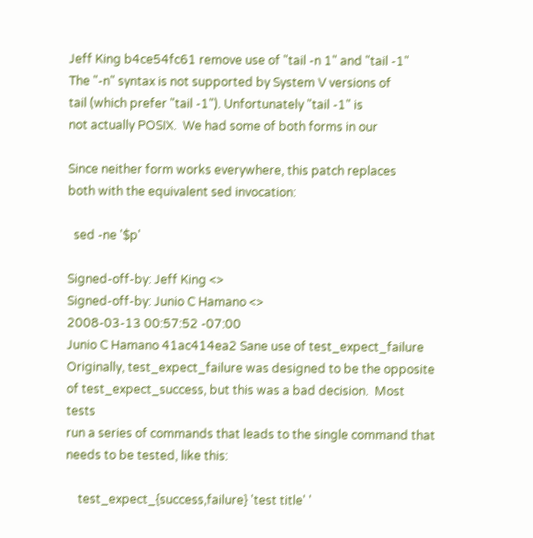Jeff King b4ce54fc61 remove use of "tail -n 1" and "tail -1"
The "-n" syntax is not supported by System V versions of
tail (which prefer "tail -1"). Unfortunately "tail -1" is
not actually POSIX.  We had some of both forms in our

Since neither form works everywhere, this patch replaces
both with the equivalent sed invocation:

  sed -ne '$p'

Signed-off-by: Jeff King <>
Signed-off-by: Junio C Hamano <>
2008-03-13 00:57:52 -07:00
Junio C Hamano 41ac414ea2 Sane use of test_expect_failure
Originally, test_expect_failure was designed to be the opposite
of test_expect_success, but this was a bad decision.  Most tests
run a series of commands that leads to the single command that
needs to be tested, like this:

    test_expect_{success,failure} 'test title' '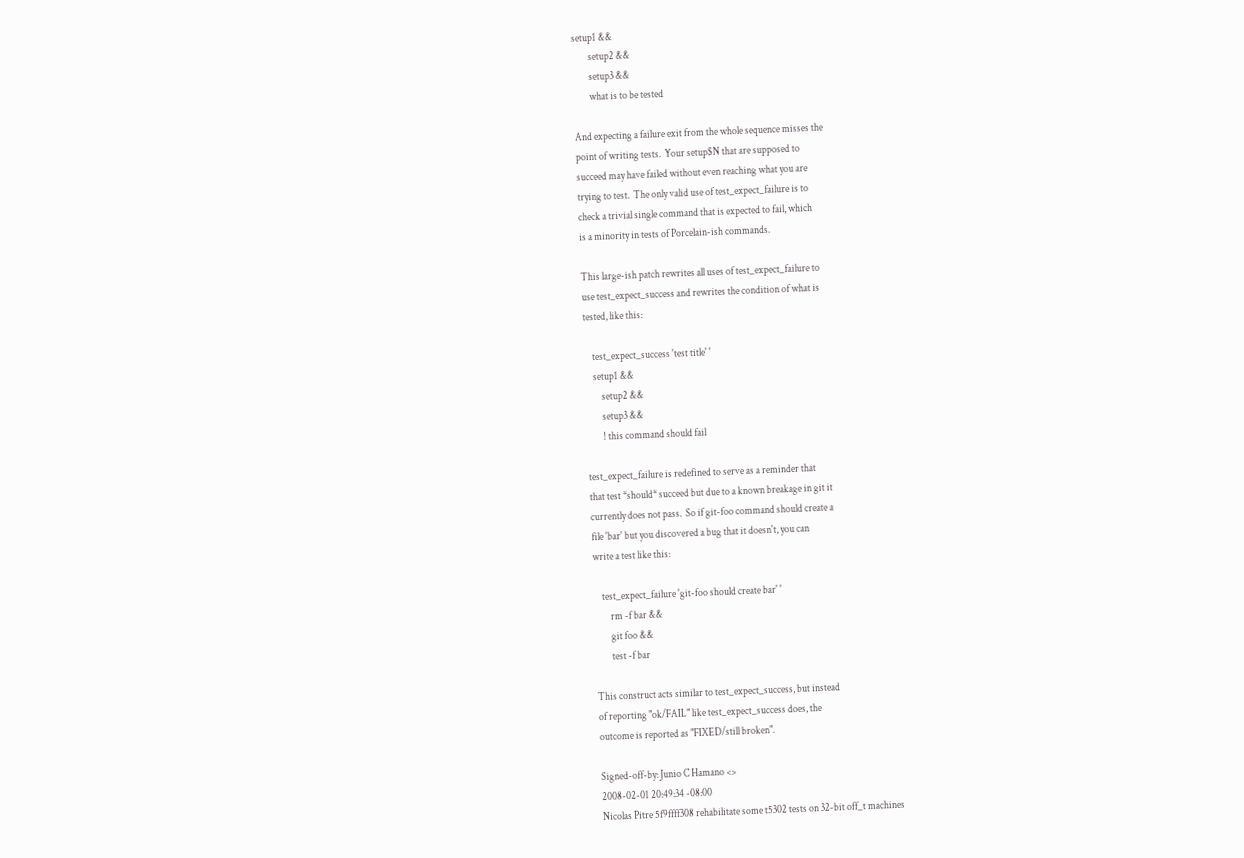setup1 &&
        setup2 &&
        setup3 &&
        what is to be tested

And expecting a failure exit from the whole sequence misses the
point of writing tests.  Your setup$N that are supposed to
succeed may have failed without even reaching what you are
trying to test.  The only valid use of test_expect_failure is to
check a trivial single command that is expected to fail, which
is a minority in tests of Porcelain-ish commands.

This large-ish patch rewrites all uses of test_expect_failure to
use test_expect_success and rewrites the condition of what is
tested, like this:

    test_expect_success 'test title' '
    setup1 &&
        setup2 &&
        setup3 &&
        ! this command should fail

test_expect_failure is redefined to serve as a reminder that
that test *should* succeed but due to a known breakage in git it
currently does not pass.  So if git-foo command should create a
file 'bar' but you discovered a bug that it doesn't, you can
write a test like this:

    test_expect_failure 'git-foo should create bar' '
        rm -f bar &&
        git foo &&
        test -f bar

This construct acts similar to test_expect_success, but instead
of reporting "ok/FAIL" like test_expect_success does, the
outcome is reported as "FIXED/still broken".

Signed-off-by: Junio C Hamano <>
2008-02-01 20:49:34 -08:00
Nicolas Pitre 5f9ffff308 rehabilitate some t5302 tests on 32-bit off_t machines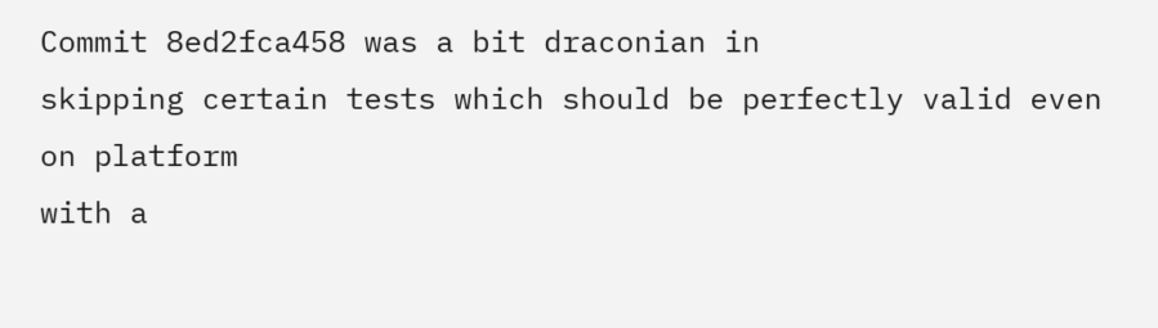Commit 8ed2fca458 was a bit draconian in
skipping certain tests which should be perfectly valid even on platform
with a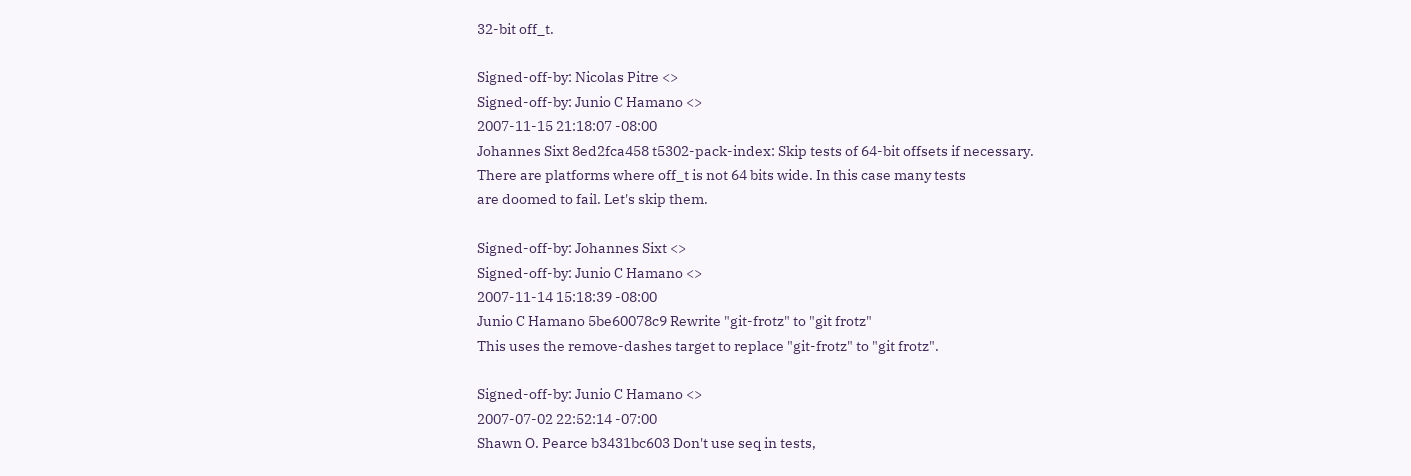32-bit off_t.

Signed-off-by: Nicolas Pitre <>
Signed-off-by: Junio C Hamano <>
2007-11-15 21:18:07 -08:00
Johannes Sixt 8ed2fca458 t5302-pack-index: Skip tests of 64-bit offsets if necessary.
There are platforms where off_t is not 64 bits wide. In this case many tests
are doomed to fail. Let's skip them.

Signed-off-by: Johannes Sixt <>
Signed-off-by: Junio C Hamano <>
2007-11-14 15:18:39 -08:00
Junio C Hamano 5be60078c9 Rewrite "git-frotz" to "git frotz"
This uses the remove-dashes target to replace "git-frotz" to "git frotz".

Signed-off-by: Junio C Hamano <>
2007-07-02 22:52:14 -07:00
Shawn O. Pearce b3431bc603 Don't use seq in tests,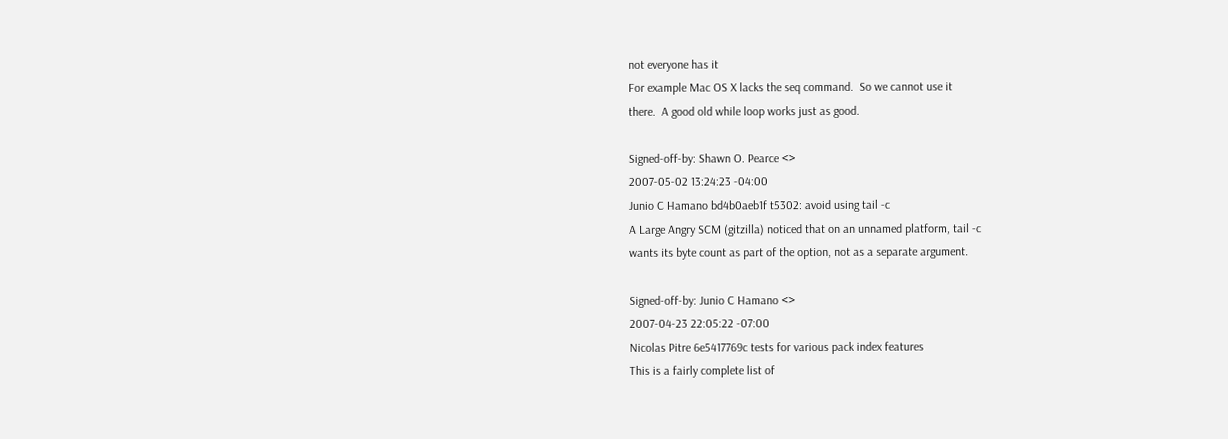not everyone has it
For example Mac OS X lacks the seq command.  So we cannot use it
there.  A good old while loop works just as good.

Signed-off-by: Shawn O. Pearce <>
2007-05-02 13:24:23 -04:00
Junio C Hamano bd4b0aeb1f t5302: avoid using tail -c
A Large Angry SCM (gitzilla) noticed that on an unnamed platform, tail -c
wants its byte count as part of the option, not as a separate argument.

Signed-off-by: Junio C Hamano <>
2007-04-23 22:05:22 -07:00
Nicolas Pitre 6e5417769c tests for various pack index features
This is a fairly complete list of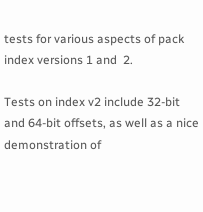tests for various aspects of pack
index versions 1 and  2.

Tests on index v2 include 32-bit and 64-bit offsets, as well as a nice
demonstration of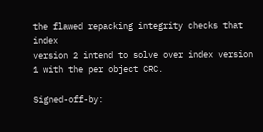the flawed repacking integrity checks that index
version 2 intend to solve over index version 1 with the per object CRC.

Signed-off-by: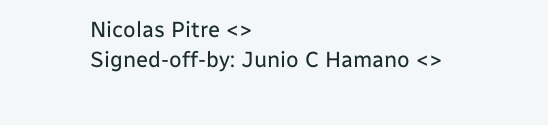Nicolas Pitre <>
Signed-off-by: Junio C Hamano <>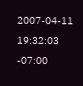2007-04-11 19:32:03 -07:00